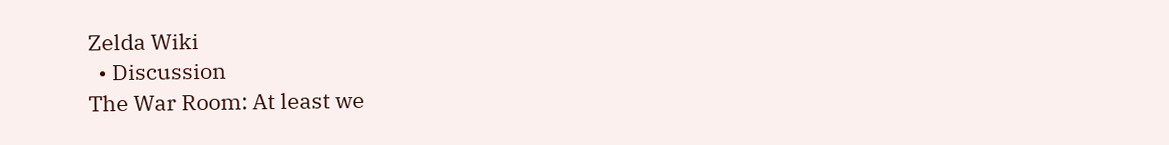Zelda Wiki
  • Discussion
The War Room: At least we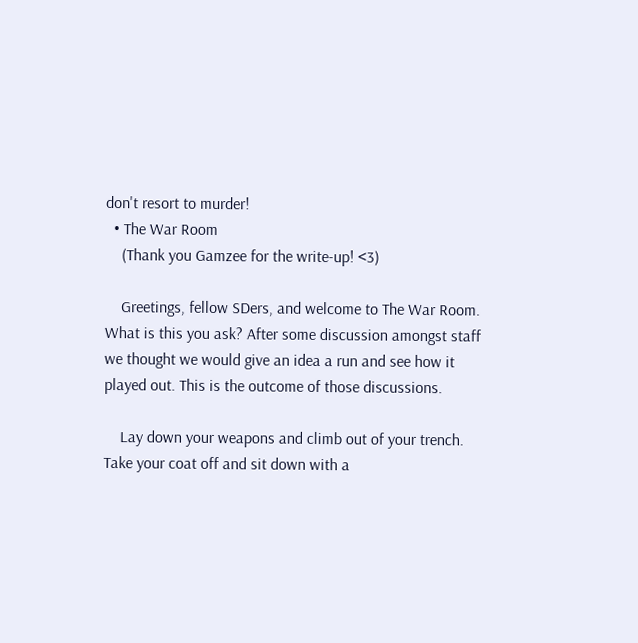don't resort to murder!
  • The War Room
    (Thank you Gamzee for the write-up! <3)

    Greetings, fellow SDers, and welcome to The War Room. What is this you ask? After some discussion amongst staff we thought we would give an idea a run and see how it played out. This is the outcome of those discussions.

    Lay down your weapons and climb out of your trench. Take your coat off and sit down with a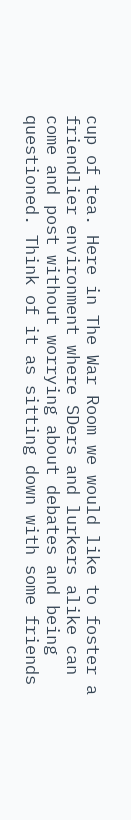cup of tea. Here in The War Room we would like to foster a friendlier environment where SDers and lurkers alike can come and post without worrying about debates and being questioned. Think of it as sitting down with some friends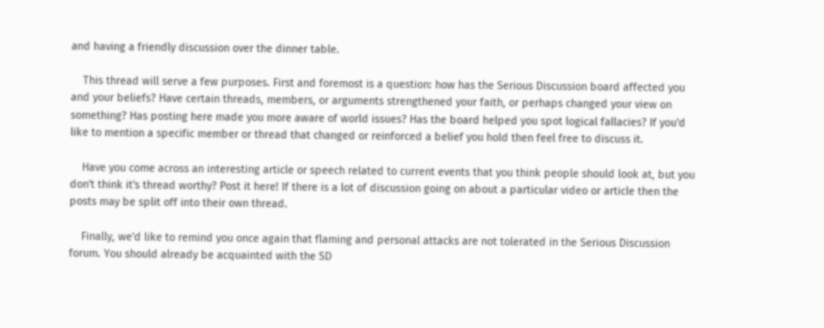and having a friendly discussion over the dinner table.

    This thread will serve a few purposes. First and foremost is a question: how has the Serious Discussion board affected you and your beliefs? Have certain threads, members, or arguments strengthened your faith, or perhaps changed your view on something? Has posting here made you more aware of world issues? Has the board helped you spot logical fallacies? If you'd like to mention a specific member or thread that changed or reinforced a belief you hold then feel free to discuss it.

    Have you come across an interesting article or speech related to current events that you think people should look at, but you don't think it's thread worthy? Post it here! If there is a lot of discussion going on about a particular video or article then the posts may be split off into their own thread.

    Finally, we'd like to remind you once again that flaming and personal attacks are not tolerated in the Serious Discussion forum. You should already be acquainted with the SD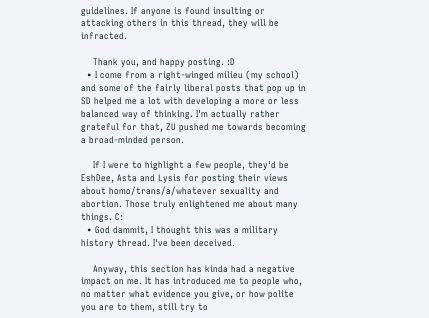guidelines. If anyone is found insulting or attacking others in this thread, they will be infracted.

    Thank you, and happy posting. :D
  • I come from a right-winged milieu (my school) and some of the fairly liberal posts that pop up in SD helped me a lot with developing a more or less balanced way of thinking. I'm actually rather grateful for that, ZU pushed me towards becoming a broad-minded person.

    If I were to highlight a few people, they'd be EshDee, Asta and Lysis for posting their views about homo/trans/a/whatever sexuality and abortion. Those truly enlightened me about many things. C:
  • God dammit, I thought this was a military history thread. I've been deceived.

    Anyway, this section has kinda had a negative impact on me. It has introduced me to people who, no matter what evidence you give, or how polite you are to them, still try to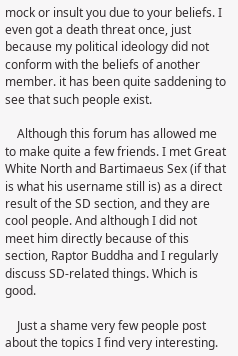mock or insult you due to your beliefs. I even got a death threat once, just because my political ideology did not conform with the beliefs of another member. it has been quite saddening to see that such people exist.

    Although this forum has allowed me to make quite a few friends. I met Great White North and Bartimaeus Sex (if that is what his username still is) as a direct result of the SD section, and they are cool people. And although I did not meet him directly because of this section, Raptor Buddha and I regularly discuss SD-related things. Which is good.

    Just a shame very few people post about the topics I find very interesting.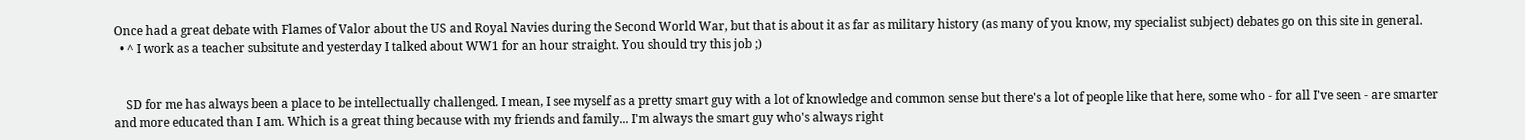Once had a great debate with Flames of Valor about the US and Royal Navies during the Second World War, but that is about it as far as military history (as many of you know, my specialist subject) debates go on this site in general.
  • ^ I work as a teacher subsitute and yesterday I talked about WW1 for an hour straight. You should try this job ;)


    SD for me has always been a place to be intellectually challenged. I mean, I see myself as a pretty smart guy with a lot of knowledge and common sense but there's a lot of people like that here, some who - for all I've seen - are smarter and more educated than I am. Which is a great thing because with my friends and family... I'm always the smart guy who's always right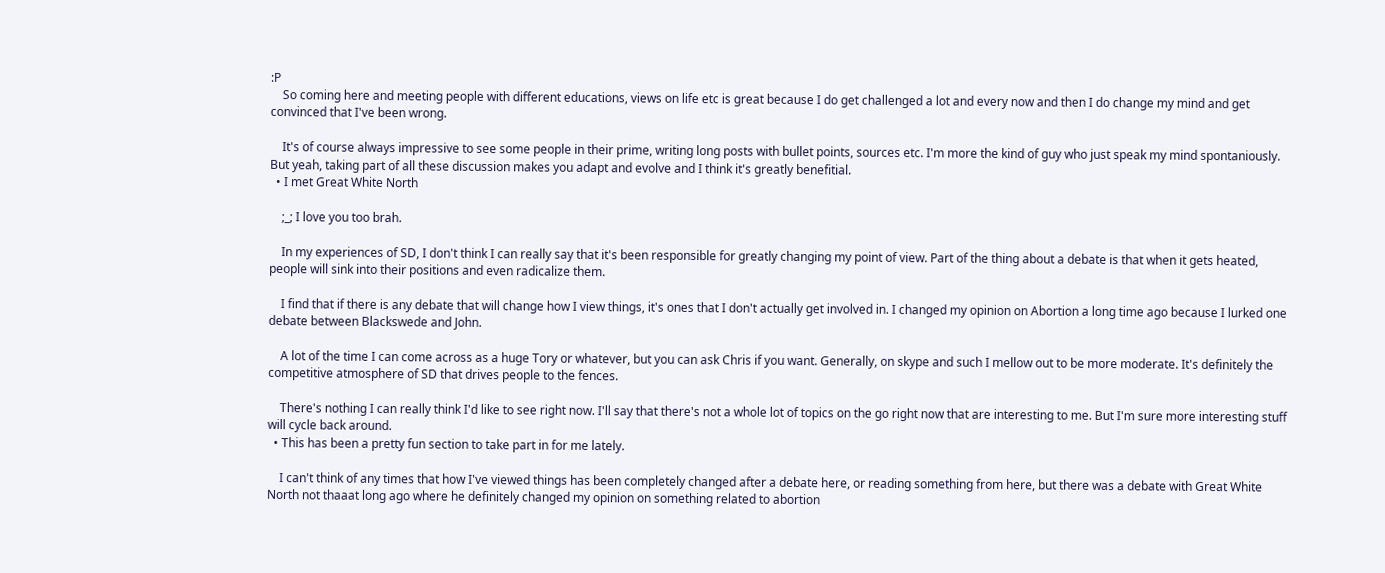:P
    So coming here and meeting people with different educations, views on life etc is great because I do get challenged a lot and every now and then I do change my mind and get convinced that I've been wrong.

    It's of course always impressive to see some people in their prime, writing long posts with bullet points, sources etc. I'm more the kind of guy who just speak my mind spontaniously. But yeah, taking part of all these discussion makes you adapt and evolve and I think it's greatly benefitial.
  • I met Great White North

    ;_; I love you too brah.

    In my experiences of SD, I don't think I can really say that it's been responsible for greatly changing my point of view. Part of the thing about a debate is that when it gets heated, people will sink into their positions and even radicalize them.

    I find that if there is any debate that will change how I view things, it's ones that I don't actually get involved in. I changed my opinion on Abortion a long time ago because I lurked one debate between Blackswede and John.

    A lot of the time I can come across as a huge Tory or whatever, but you can ask Chris if you want. Generally, on skype and such I mellow out to be more moderate. It's definitely the competitive atmosphere of SD that drives people to the fences.

    There's nothing I can really think I'd like to see right now. I'll say that there's not a whole lot of topics on the go right now that are interesting to me. But I'm sure more interesting stuff will cycle back around.
  • This has been a pretty fun section to take part in for me lately.

    I can't think of any times that how I've viewed things has been completely changed after a debate here, or reading something from here, but there was a debate with Great White North not thaaat long ago where he definitely changed my opinion on something related to abortion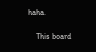haha.

    This board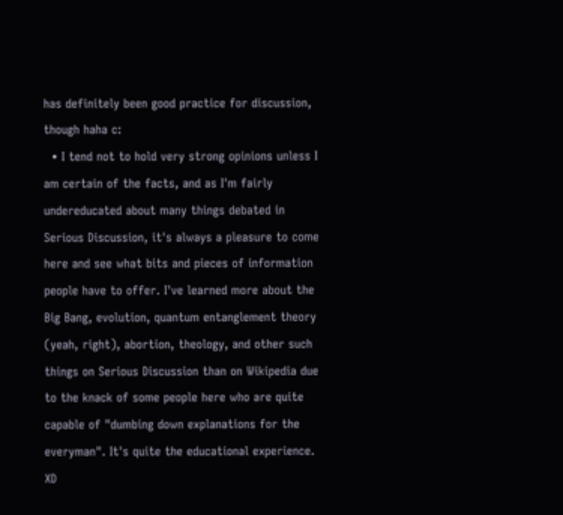has definitely been good practice for discussion, though haha c:
  • I tend not to hold very strong opinions unless I am certain of the facts, and as I'm fairly undereducated about many things debated in Serious Discussion, it's always a pleasure to come here and see what bits and pieces of information people have to offer. I've learned more about the Big Bang, evolution, quantum entanglement theory (yeah, right), abortion, theology, and other such things on Serious Discussion than on Wikipedia due to the knack of some people here who are quite capable of "dumbing down explanations for the everyman". It's quite the educational experience. XD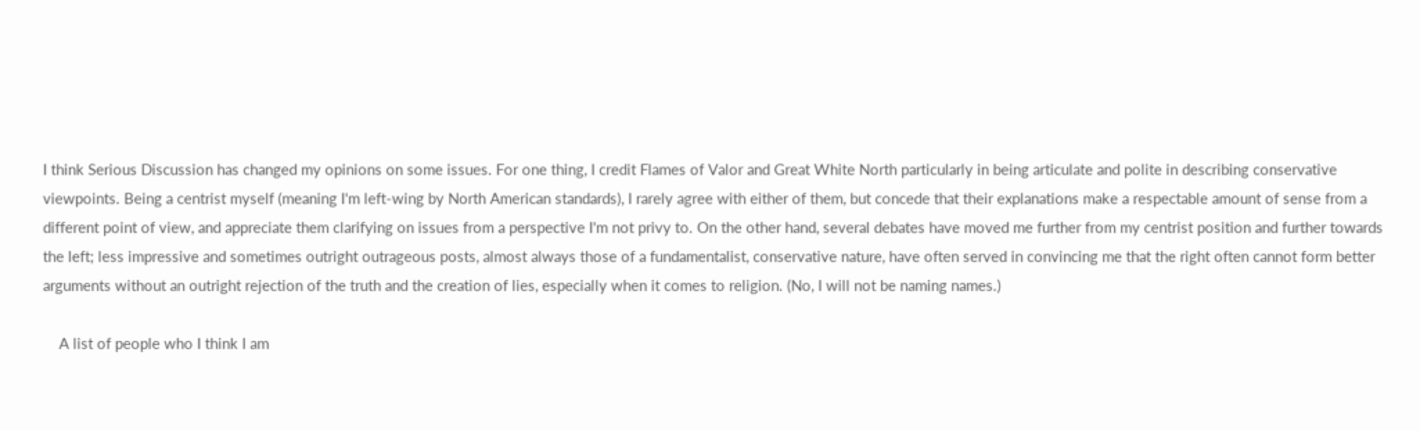I think Serious Discussion has changed my opinions on some issues. For one thing, I credit Flames of Valor and Great White North particularly in being articulate and polite in describing conservative viewpoints. Being a centrist myself (meaning I'm left-wing by North American standards), I rarely agree with either of them, but concede that their explanations make a respectable amount of sense from a different point of view, and appreciate them clarifying on issues from a perspective I'm not privy to. On the other hand, several debates have moved me further from my centrist position and further towards the left; less impressive and sometimes outright outrageous posts, almost always those of a fundamentalist, conservative nature, have often served in convincing me that the right often cannot form better arguments without an outright rejection of the truth and the creation of lies, especially when it comes to religion. (No, I will not be naming names.)

    A list of people who I think I am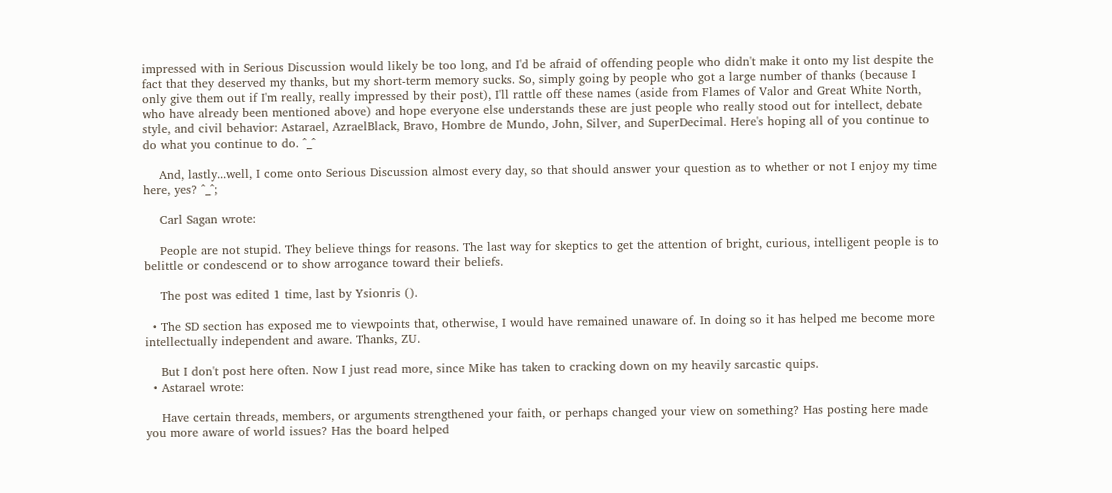impressed with in Serious Discussion would likely be too long, and I'd be afraid of offending people who didn't make it onto my list despite the fact that they deserved my thanks, but my short-term memory sucks. So, simply going by people who got a large number of thanks (because I only give them out if I'm really, really impressed by their post), I'll rattle off these names (aside from Flames of Valor and Great White North, who have already been mentioned above) and hope everyone else understands these are just people who really stood out for intellect, debate style, and civil behavior: Astarael, AzraelBlack, Bravo, Hombre de Mundo, John, Silver, and SuperDecimal. Here's hoping all of you continue to do what you continue to do. ^_^

    And, lastly...well, I come onto Serious Discussion almost every day, so that should answer your question as to whether or not I enjoy my time here, yes? ^_^;

    Carl Sagan wrote:

    People are not stupid. They believe things for reasons. The last way for skeptics to get the attention of bright, curious, intelligent people is to belittle or condescend or to show arrogance toward their beliefs.

    The post was edited 1 time, last by Ysionris ().

  • The SD section has exposed me to viewpoints that, otherwise, I would have remained unaware of. In doing so it has helped me become more intellectually independent and aware. Thanks, ZU.

    But I don't post here often. Now I just read more, since Mike has taken to cracking down on my heavily sarcastic quips.
  • Astarael wrote:

    Have certain threads, members, or arguments strengthened your faith, or perhaps changed your view on something? Has posting here made you more aware of world issues? Has the board helped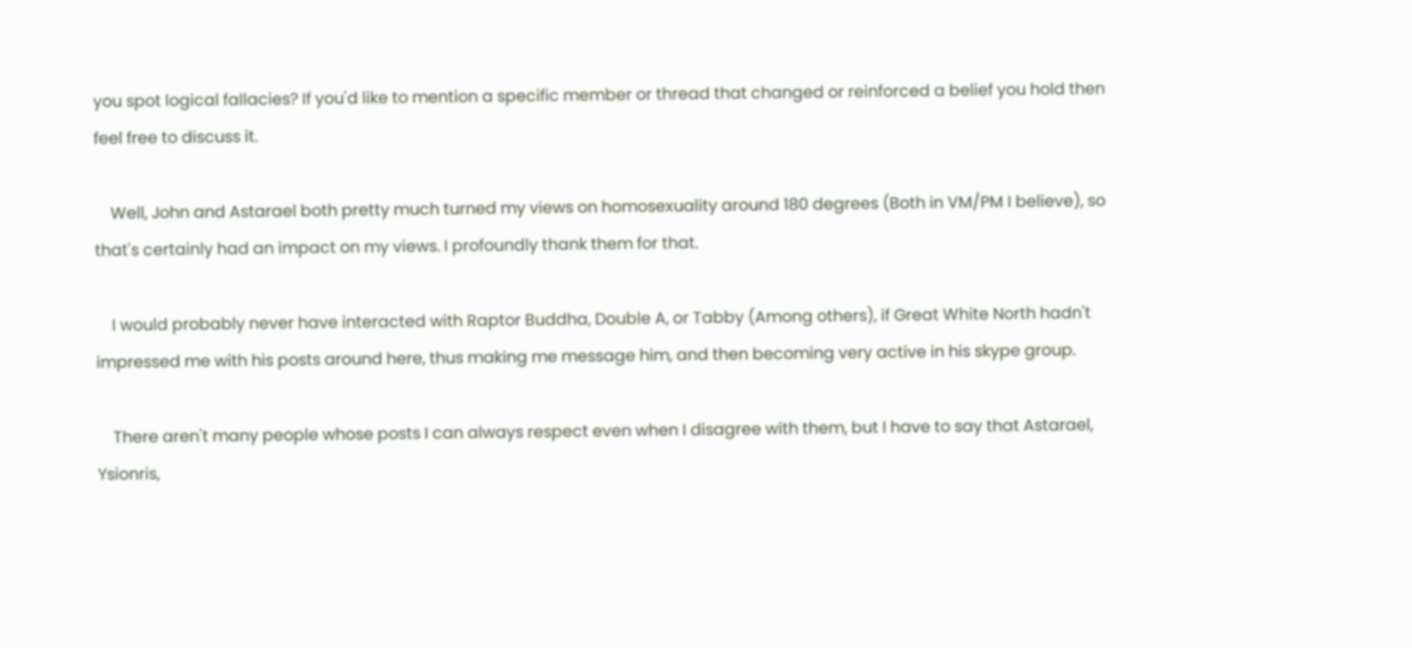you spot logical fallacies? If you'd like to mention a specific member or thread that changed or reinforced a belief you hold then feel free to discuss it.

    Well, John and Astarael both pretty much turned my views on homosexuality around 180 degrees (Both in VM/PM I believe), so that's certainly had an impact on my views. I profoundly thank them for that.

    I would probably never have interacted with Raptor Buddha, Double A, or Tabby (Among others), if Great White North hadn't impressed me with his posts around here, thus making me message him, and then becoming very active in his skype group.

    There aren't many people whose posts I can always respect even when I disagree with them, but I have to say that Astarael, Ysionris,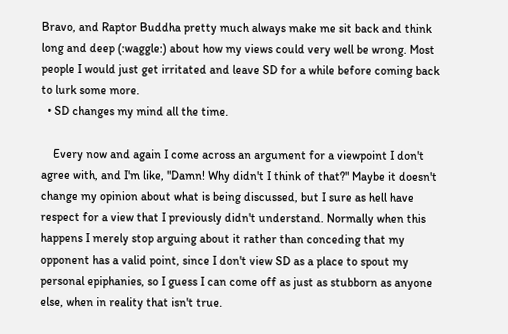Bravo, and Raptor Buddha pretty much always make me sit back and think long and deep (:waggle:) about how my views could very well be wrong. Most people I would just get irritated and leave SD for a while before coming back to lurk some more.
  • SD changes my mind all the time.

    Every now and again I come across an argument for a viewpoint I don't agree with, and I'm like, "Damn! Why didn't I think of that?" Maybe it doesn't change my opinion about what is being discussed, but I sure as hell have respect for a view that I previously didn't understand. Normally when this happens I merely stop arguing about it rather than conceding that my opponent has a valid point, since I don't view SD as a place to spout my personal epiphanies, so I guess I can come off as just as stubborn as anyone else, when in reality that isn't true.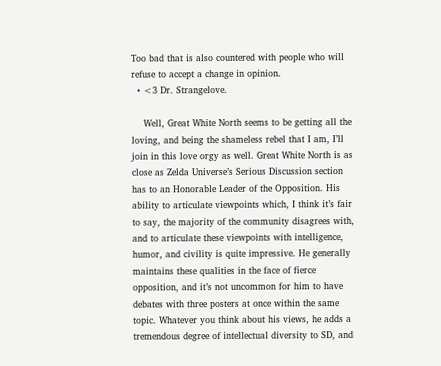Too bad that is also countered with people who will refuse to accept a change in opinion.
  • <3 Dr. Strangelove.

    Well, Great White North seems to be getting all the loving, and being the shameless rebel that I am, I’ll join in this love orgy as well. Great White North is as close as Zelda Universe’s Serious Discussion section has to an Honorable Leader of the Opposition. His ability to articulate viewpoints which, I think it’s fair to say, the majority of the community disagrees with, and to articulate these viewpoints with intelligence, humor, and civility is quite impressive. He generally maintains these qualities in the face of fierce opposition, and it’s not uncommon for him to have debates with three posters at once within the same topic. Whatever you think about his views, he adds a tremendous degree of intellectual diversity to SD, and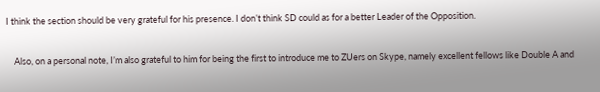I think the section should be very grateful for his presence. I don’t think SD could as for a better Leader of the Opposition.

    Also, on a personal note, I’m also grateful to him for being the first to introduce me to ZUers on Skype, namely excellent fellows like Double A and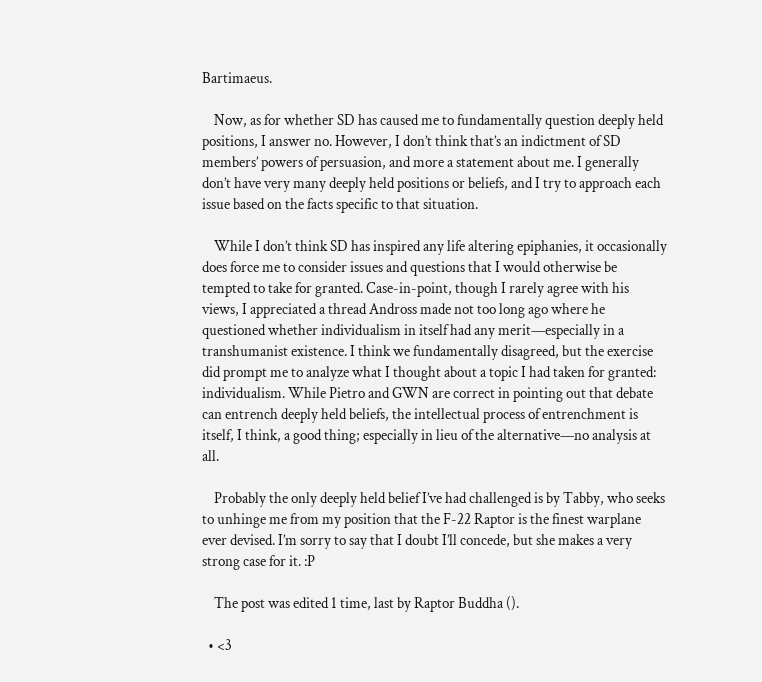Bartimaeus.

    Now, as for whether SD has caused me to fundamentally question deeply held positions, I answer no. However, I don’t think that’s an indictment of SD members’ powers of persuasion, and more a statement about me. I generally don’t have very many deeply held positions or beliefs, and I try to approach each issue based on the facts specific to that situation.

    While I don’t think SD has inspired any life altering epiphanies, it occasionally does force me to consider issues and questions that I would otherwise be tempted to take for granted. Case-in-point, though I rarely agree with his views, I appreciated a thread Andross made not too long ago where he questioned whether individualism in itself had any merit—especially in a transhumanist existence. I think we fundamentally disagreed, but the exercise did prompt me to analyze what I thought about a topic I had taken for granted: individualism. While Pietro and GWN are correct in pointing out that debate can entrench deeply held beliefs, the intellectual process of entrenchment is itself, I think, a good thing; especially in lieu of the alternative—no analysis at all.

    Probably the only deeply held belief I’ve had challenged is by Tabby, who seeks to unhinge me from my position that the F-22 Raptor is the finest warplane ever devised. I’m sorry to say that I doubt I’ll concede, but she makes a very strong case for it. :P

    The post was edited 1 time, last by Raptor Buddha ().

  • <3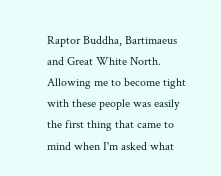Raptor Buddha, Bartimaeus and Great White North. Allowing me to become tight with these people was easily the first thing that came to mind when I'm asked what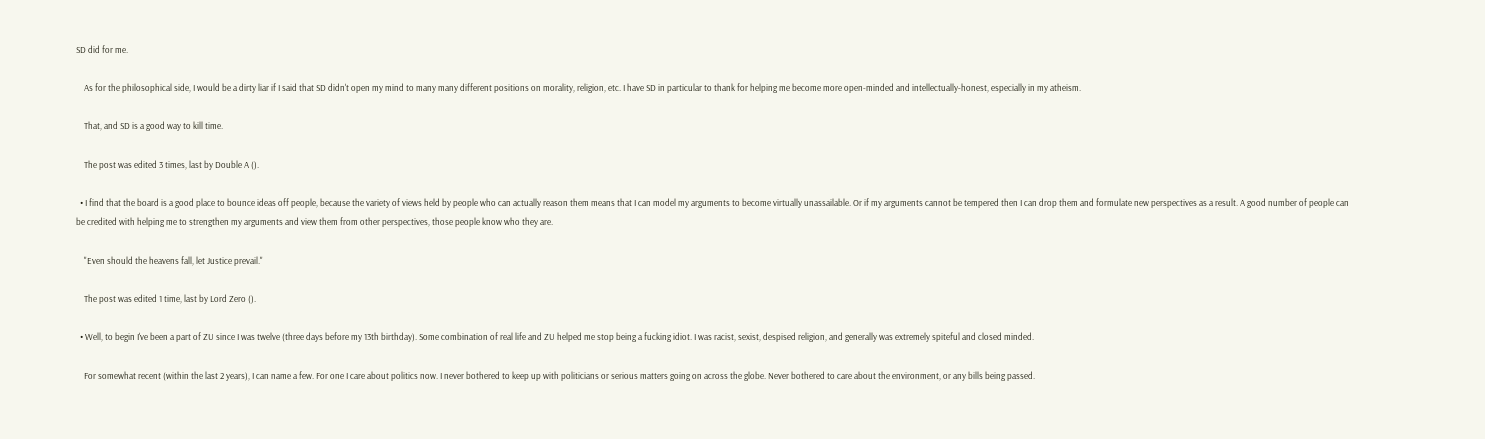SD did for me.

    As for the philosophical side, I would be a dirty liar if I said that SD didn't open my mind to many many different positions on morality, religion, etc. I have SD in particular to thank for helping me become more open-minded and intellectually-honest, especially in my atheism.

    That, and SD is a good way to kill time.

    The post was edited 3 times, last by Double A ().

  • I find that the board is a good place to bounce ideas off people, because the variety of views held by people who can actually reason them means that I can model my arguments to become virtually unassailable. Or if my arguments cannot be tempered then I can drop them and formulate new perspectives as a result. A good number of people can be credited with helping me to strengthen my arguments and view them from other perspectives, those people know who they are.

    "Even should the heavens fall, let Justice prevail."

    The post was edited 1 time, last by Lord Zero ().

  • Well, to begin I've been a part of ZU since I was twelve (three days before my 13th birthday). Some combination of real life and ZU helped me stop being a fucking idiot. I was racist, sexist, despised religion, and generally was extremely spiteful and closed minded.

    For somewhat recent (within the last 2 years), I can name a few. For one I care about politics now. I never bothered to keep up with politicians or serious matters going on across the globe. Never bothered to care about the environment, or any bills being passed.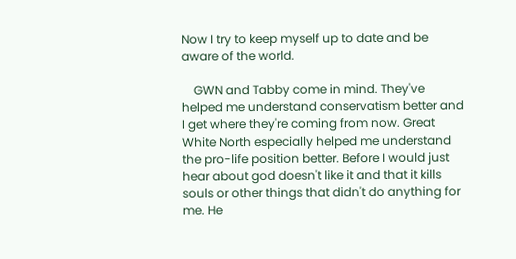Now I try to keep myself up to date and be aware of the world.

    GWN and Tabby come in mind. They've helped me understand conservatism better and I get where they're coming from now. Great White North especially helped me understand the pro-life position better. Before I would just hear about god doesn't like it and that it kills souls or other things that didn't do anything for me. He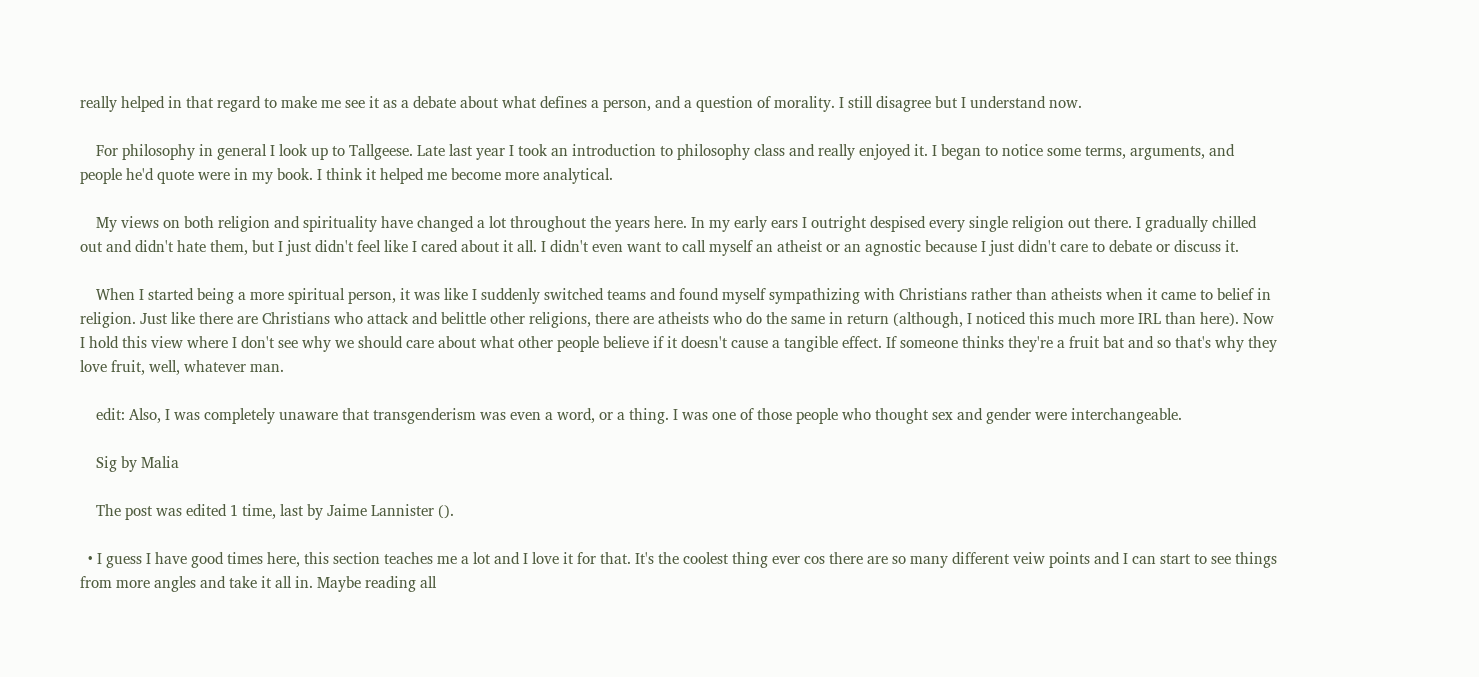really helped in that regard to make me see it as a debate about what defines a person, and a question of morality. I still disagree but I understand now.

    For philosophy in general I look up to Tallgeese. Late last year I took an introduction to philosophy class and really enjoyed it. I began to notice some terms, arguments, and people he'd quote were in my book. I think it helped me become more analytical.

    My views on both religion and spirituality have changed a lot throughout the years here. In my early ears I outright despised every single religion out there. I gradually chilled out and didn't hate them, but I just didn't feel like I cared about it all. I didn't even want to call myself an atheist or an agnostic because I just didn't care to debate or discuss it.

    When I started being a more spiritual person, it was like I suddenly switched teams and found myself sympathizing with Christians rather than atheists when it came to belief in religion. Just like there are Christians who attack and belittle other religions, there are atheists who do the same in return (although, I noticed this much more IRL than here). Now I hold this view where I don't see why we should care about what other people believe if it doesn't cause a tangible effect. If someone thinks they're a fruit bat and so that's why they love fruit, well, whatever man.

    edit: Also, I was completely unaware that transgenderism was even a word, or a thing. I was one of those people who thought sex and gender were interchangeable.

    Sig by Malia

    The post was edited 1 time, last by Jaime Lannister ().

  • I guess I have good times here, this section teaches me a lot and I love it for that. It's the coolest thing ever cos there are so many different veiw points and I can start to see things from more angles and take it all in. Maybe reading all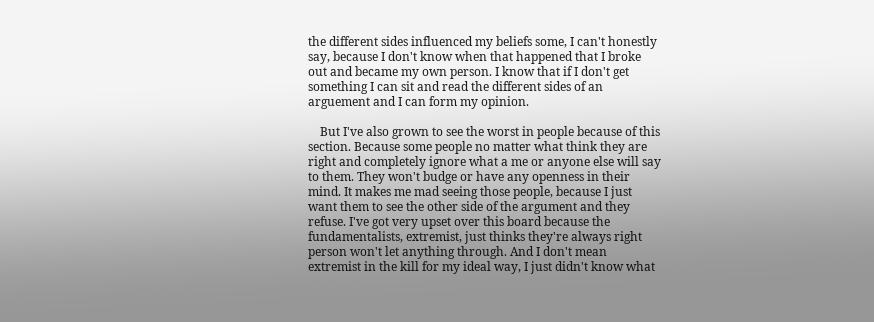the different sides influenced my beliefs some, I can't honestly say, because I don't know when that happened that I broke out and became my own person. I know that if I don't get something I can sit and read the different sides of an arguement and I can form my opinion.

    But I've also grown to see the worst in people because of this section. Because some people no matter what think they are right and completely ignore what a me or anyone else will say to them. They won't budge or have any openness in their mind. It makes me mad seeing those people, because I just want them to see the other side of the argument and they refuse. I've got very upset over this board because the fundamentalists, extremist, just thinks they're always right person won't let anything through. And I don't mean extremist in the kill for my ideal way, I just didn't know what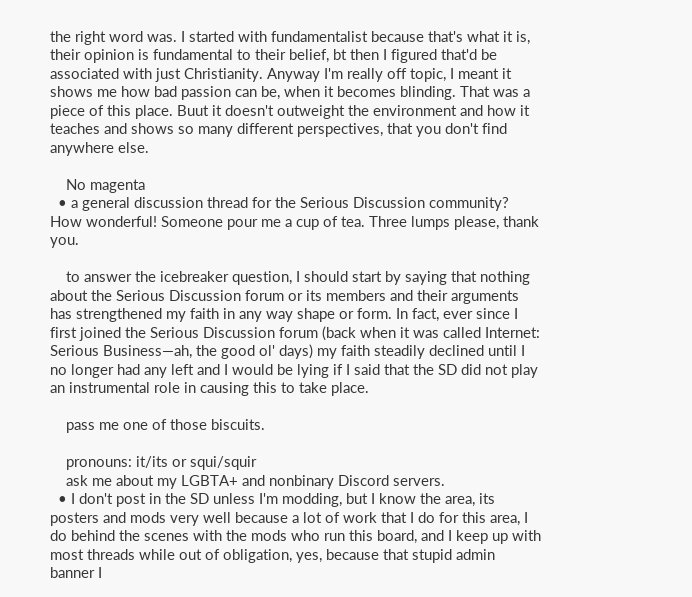the right word was. I started with fundamentalist because that's what it is, their opinion is fundamental to their belief, bt then I figured that'd be associated with just Christianity. Anyway I'm really off topic, I meant it shows me how bad passion can be, when it becomes blinding. That was a piece of this place. Buut it doesn't outweight the environment and how it teaches and shows so many different perspectives, that you don't find anywhere else.

    No magenta
  • a general discussion thread for the Serious Discussion community? How wonderful! Someone pour me a cup of tea. Three lumps please, thank you.

    to answer the icebreaker question, I should start by saying that nothing about the Serious Discussion forum or its members and their arguments has strengthened my faith in any way shape or form. In fact, ever since I first joined the Serious Discussion forum (back when it was called Internet: Serious Business—ah, the good ol' days) my faith steadily declined until I no longer had any left and I would be lying if I said that the SD did not play an instrumental role in causing this to take place.

    pass me one of those biscuits.

    pronouns: it/its or squi/squir
    ask me about my LGBTA+ and nonbinary Discord servers.
  • I don't post in the SD unless I'm modding, but I know the area, its posters and mods very well because a lot of work that I do for this area, I do behind the scenes with the mods who run this board, and I keep up with most threads while out of obligation, yes, because that stupid admin banner I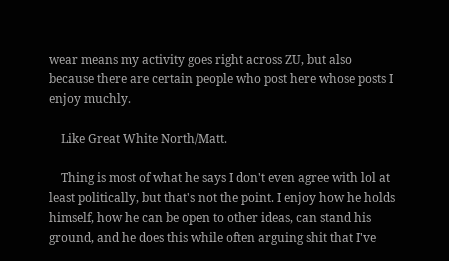wear means my activity goes right across ZU, but also because there are certain people who post here whose posts I enjoy muchly.

    Like Great White North/Matt.

    Thing is most of what he says I don't even agree with lol at least politically, but that's not the point. I enjoy how he holds himself, how he can be open to other ideas, can stand his ground, and he does this while often arguing shit that I've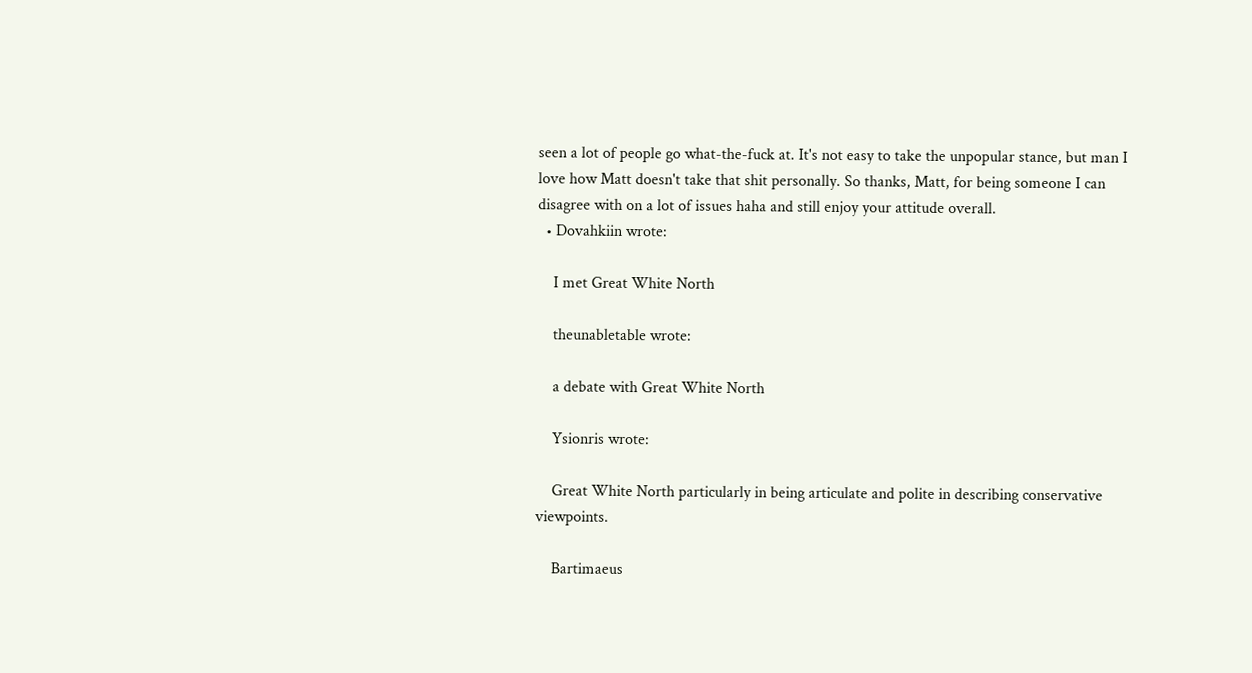seen a lot of people go what-the-fuck at. It's not easy to take the unpopular stance, but man I love how Matt doesn't take that shit personally. So thanks, Matt, for being someone I can disagree with on a lot of issues haha and still enjoy your attitude overall.
  • Dovahkiin wrote:

    I met Great White North

    theunabletable wrote:

    a debate with Great White North

    Ysionris wrote:

    Great White North particularly in being articulate and polite in describing conservative viewpoints.

    Bartimaeus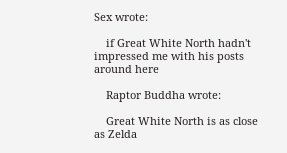Sex wrote:

    if Great White North hadn't impressed me with his posts around here

    Raptor Buddha wrote:

    Great White North is as close as Zelda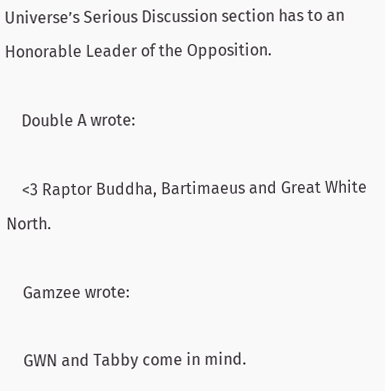Universe’s Serious Discussion section has to an Honorable Leader of the Opposition.

    Double A wrote:

    <3 Raptor Buddha, Bartimaeus and Great White North.

    Gamzee wrote:

    GWN and Tabby come in mind.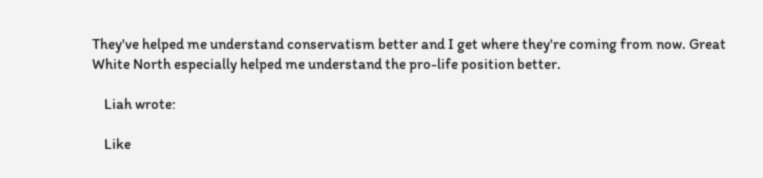They've helped me understand conservatism better and I get where they're coming from now. Great White North especially helped me understand the pro-life position better.

    Liah wrote:

    Like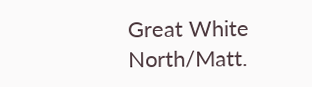Great White North/Matt.